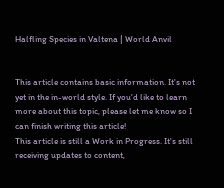Halfling Species in Valtena | World Anvil


This article contains basic information. It's not yet in the in-world style. If you'd like to learn more about this topic, please let me know so I can finish writing this article!
This article is still a Work in Progress. It's still receiving updates to content,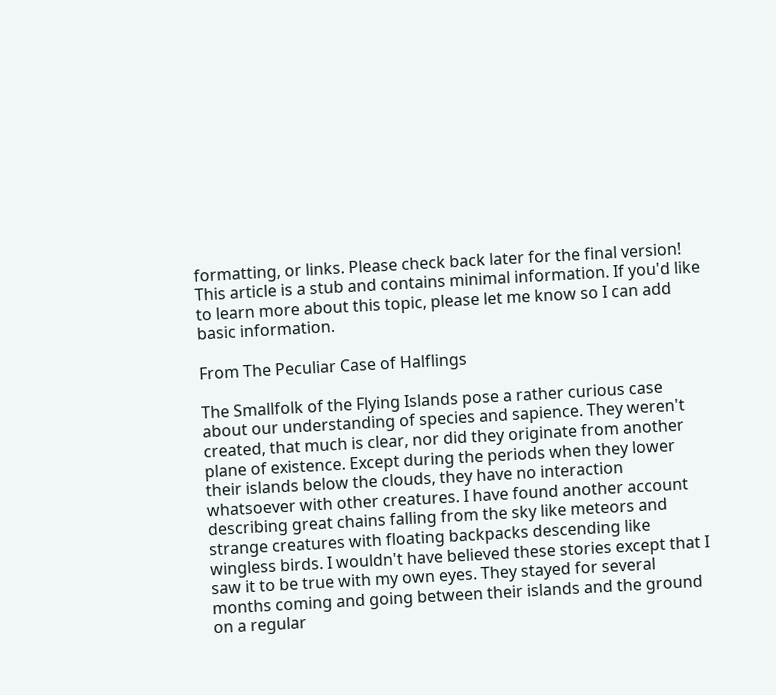formatting, or links. Please check back later for the final version!
This article is a stub and contains minimal information. If you'd like to learn more about this topic, please let me know so I can add basic information.

From The Peculiar Case of Halflings

The Smallfolk of the Flying Islands pose a rather curious case about our understanding of species and sapience. They weren't created, that much is clear, nor did they originate from another plane of existence. Except during the periods when they lower their islands below the clouds, they have no interaction whatsoever with other creatures. I have found another account describing great chains falling from the sky like meteors and strange creatures with floating backpacks descending like wingless birds. I wouldn't have believed these stories except that I saw it to be true with my own eyes. They stayed for several months coming and going between their islands and the ground on a regular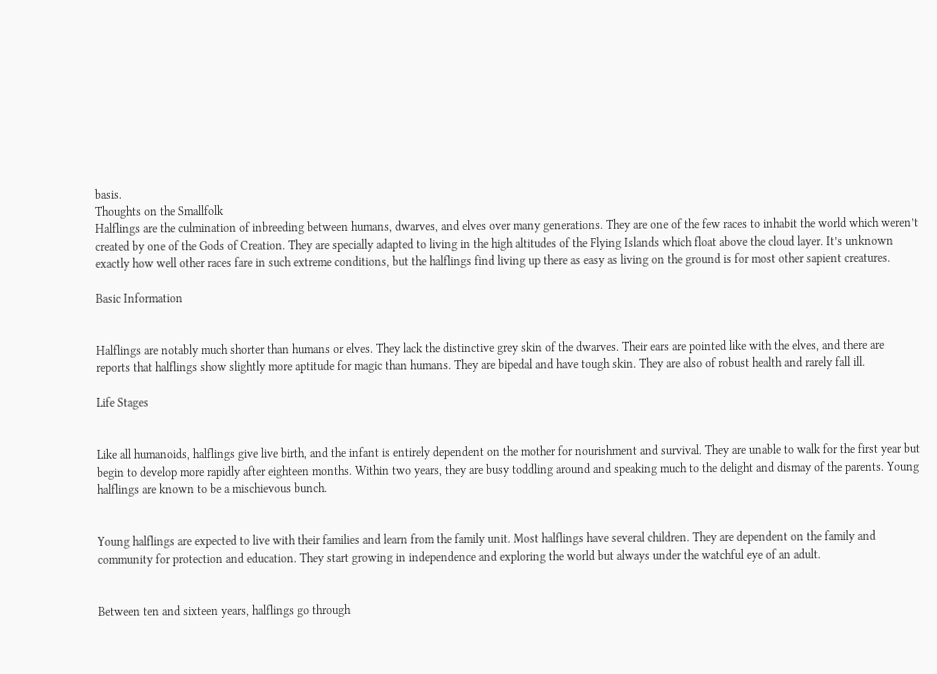basis.
Thoughts on the Smallfolk
Halflings are the culmination of inbreeding between humans, dwarves, and elves over many generations. They are one of the few races to inhabit the world which weren’t created by one of the Gods of Creation. They are specially adapted to living in the high altitudes of the Flying Islands which float above the cloud layer. It’s unknown exactly how well other races fare in such extreme conditions, but the halflings find living up there as easy as living on the ground is for most other sapient creatures.

Basic Information


Halflings are notably much shorter than humans or elves. They lack the distinctive grey skin of the dwarves. Their ears are pointed like with the elves, and there are reports that halflings show slightly more aptitude for magic than humans. They are bipedal and have tough skin. They are also of robust health and rarely fall ill.

Life Stages


Like all humanoids, halflings give live birth, and the infant is entirely dependent on the mother for nourishment and survival. They are unable to walk for the first year but begin to develop more rapidly after eighteen months. Within two years, they are busy toddling around and speaking much to the delight and dismay of the parents. Young halflings are known to be a mischievous bunch.


Young halflings are expected to live with their families and learn from the family unit. Most halflings have several children. They are dependent on the family and community for protection and education. They start growing in independence and exploring the world but always under the watchful eye of an adult.


Between ten and sixteen years, halflings go through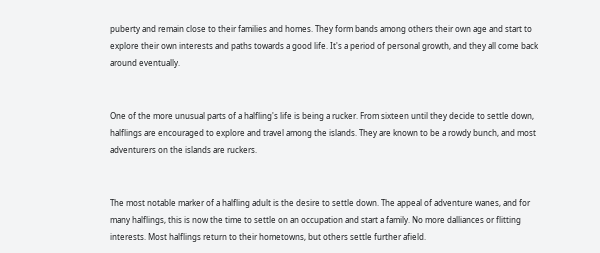puberty and remain close to their families and homes. They form bands among others their own age and start to explore their own interests and paths towards a good life. It's a period of personal growth, and they all come back around eventually.


One of the more unusual parts of a halfling's life is being a rucker. From sixteen until they decide to settle down, halflings are encouraged to explore and travel among the islands. They are known to be a rowdy bunch, and most adventurers on the islands are ruckers.


The most notable marker of a halfling adult is the desire to settle down. The appeal of adventure wanes, and for many halflings, this is now the time to settle on an occupation and start a family. No more dalliances or flitting interests. Most halflings return to their hometowns, but others settle further afield.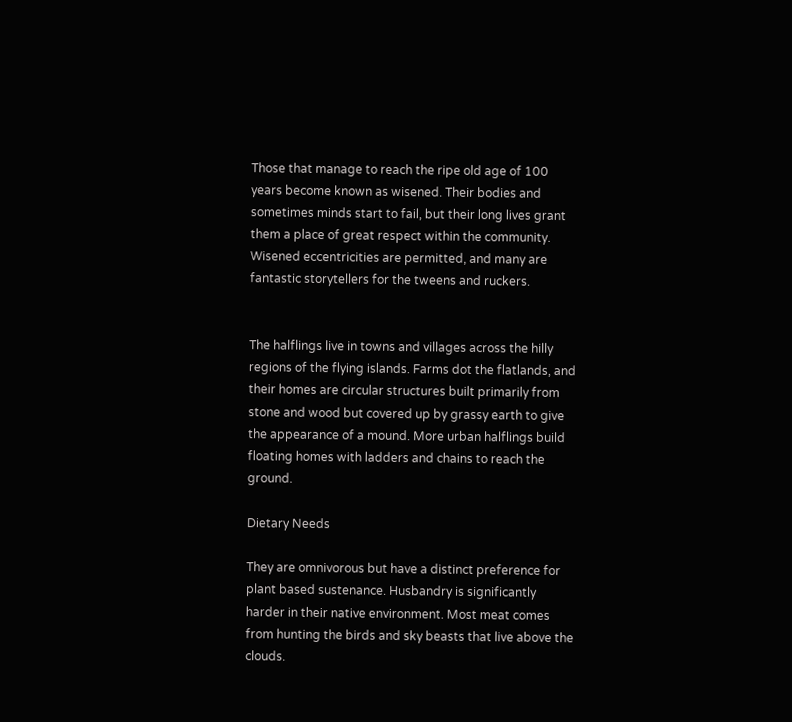Those that manage to reach the ripe old age of 100 years become known as wisened. Their bodies and sometimes minds start to fail, but their long lives grant them a place of great respect within the community. Wisened eccentricities are permitted, and many are fantastic storytellers for the tweens and ruckers.


The halflings live in towns and villages across the hilly regions of the flying islands. Farms dot the flatlands, and their homes are circular structures built primarily from stone and wood but covered up by grassy earth to give the appearance of a mound. More urban halflings build floating homes with ladders and chains to reach the ground.

Dietary Needs

They are omnivorous but have a distinct preference for plant based sustenance. Husbandry is significantly harder in their native environment. Most meat comes from hunting the birds and sky beasts that live above the clouds.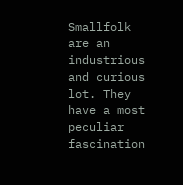Smallfolk are an industrious and curious lot. They have a most peculiar fascination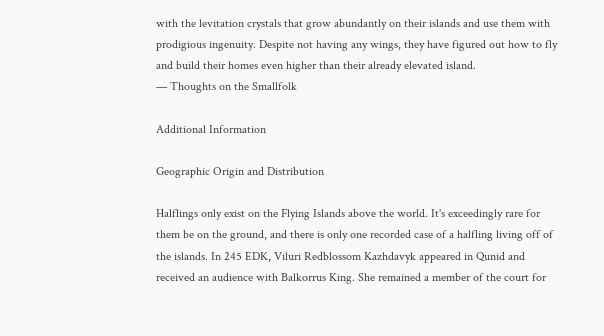with the levitation crystals that grow abundantly on their islands and use them with prodigious ingenuity. Despite not having any wings, they have figured out how to fly and build their homes even higher than their already elevated island.
— Thoughts on the Smallfolk

Additional Information

Geographic Origin and Distribution

Halflings only exist on the Flying Islands above the world. It's exceedingly rare for them be on the ground, and there is only one recorded case of a halfling living off of the islands. In 245 EDK, Viluri Redblossom Kazhdavyk appeared in Qunid and received an audience with Balkorrus King. She remained a member of the court for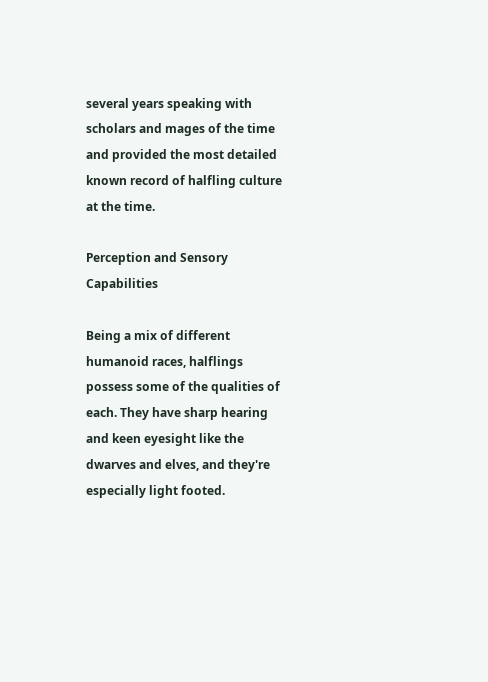several years speaking with scholars and mages of the time and provided the most detailed known record of halfling culture at the time.

Perception and Sensory Capabilities

Being a mix of different humanoid races, halflings possess some of the qualities of each. They have sharp hearing and keen eyesight like the dwarves and elves, and they're especially light footed.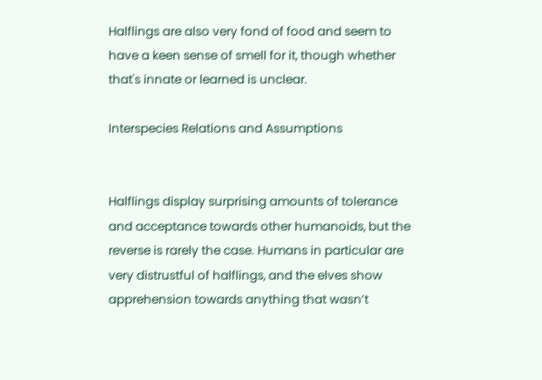Halflings are also very fond of food and seem to have a keen sense of smell for it, though whether that's innate or learned is unclear.

Interspecies Relations and Assumptions


Halflings display surprising amounts of tolerance and acceptance towards other humanoids, but the reverse is rarely the case. Humans in particular are very distrustful of halflings, and the elves show apprehension towards anything that wasn’t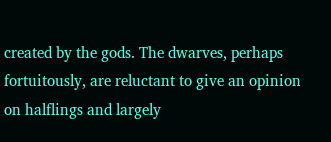created by the gods. The dwarves, perhaps fortuitously, are reluctant to give an opinion on halflings and largely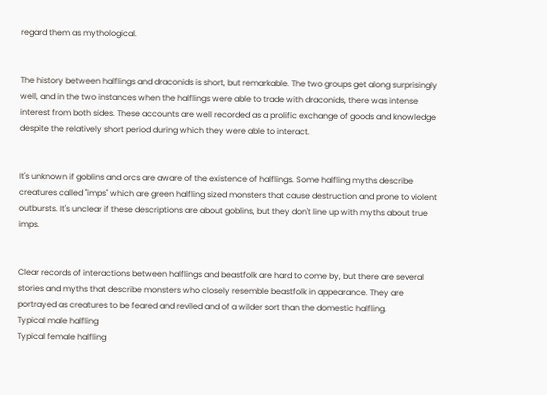regard them as mythological.


The history between halflings and draconids is short, but remarkable. The two groups get along surprisingly well, and in the two instances when the halflings were able to trade with draconids, there was intense interest from both sides. These accounts are well recorded as a prolific exchange of goods and knowledge despite the relatively short period during which they were able to interact.


It's unknown if goblins and orcs are aware of the existence of halflings. Some halfling myths describe creatures called "imps" which are green halfling sized monsters that cause destruction and prone to violent outbursts. It's unclear if these descriptions are about goblins, but they don't line up with myths about true imps.


Clear records of interactions between halflings and beastfolk are hard to come by, but there are several stories and myths that describe monsters who closely resemble beastfolk in appearance. They are portrayed as creatures to be feared and reviled and of a wilder sort than the domestic halfling.
Typical male halfling
Typical female halfling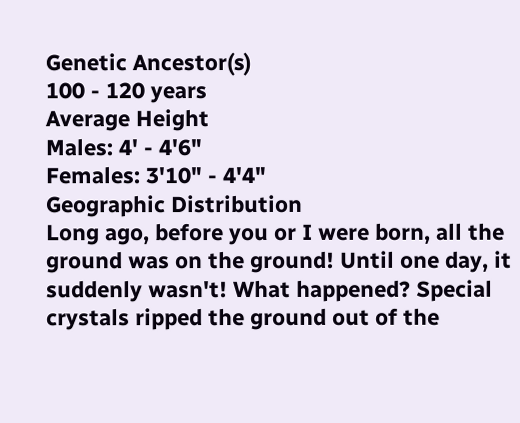Genetic Ancestor(s)
100 - 120 years
Average Height
Males: 4' - 4'6"
Females: 3'10" - 4'4"
Geographic Distribution
Long ago, before you or I were born, all the ground was on the ground! Until one day, it suddenly wasn't! What happened? Special crystals ripped the ground out of the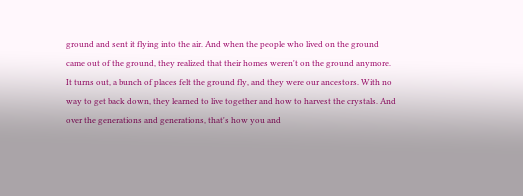ground and sent it flying into the air. And when the people who lived on the ground came out of the ground, they realized that their homes weren't on the ground anymore. It turns out, a bunch of places felt the ground fly, and they were our ancestors. With no way to get back down, they learned to live together and how to harvest the crystals. And over the generations and generations, that's how you and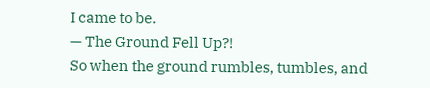I came to be.
— The Ground Fell Up?!
So when the ground rumbles, tumbles, and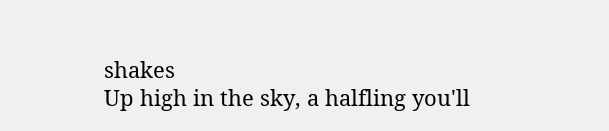shakes
Up high in the sky, a halfling you'll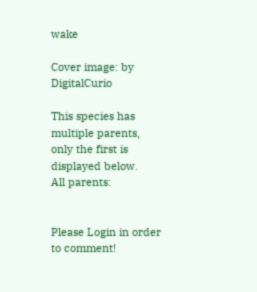wake

Cover image: by DigitalCurio

This species has multiple parents, only the first is displayed below.
All parents:


Please Login in order to comment!